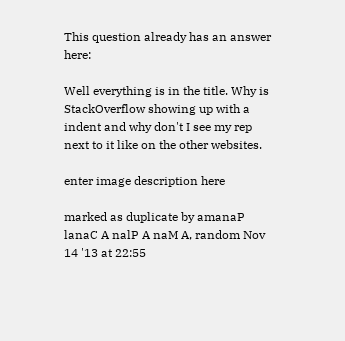This question already has an answer here:

Well everything is in the title. Why is StackOverflow showing up with a indent and why don't I see my rep next to it like on the other websites.

enter image description here

marked as duplicate by amanaP lanaC A nalP A naM A, random Nov 14 '13 at 22:55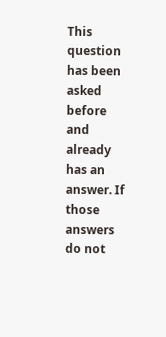This question has been asked before and already has an answer. If those answers do not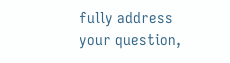fully address your question,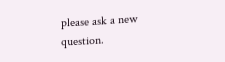please ask a new question.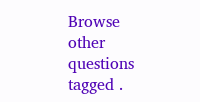Browse other questions tagged .